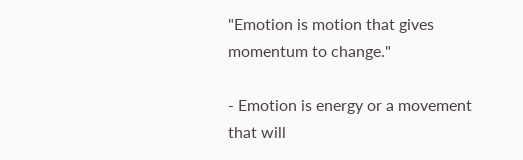"Emotion is motion that gives momentum to change."

- Emotion is energy or a movement that will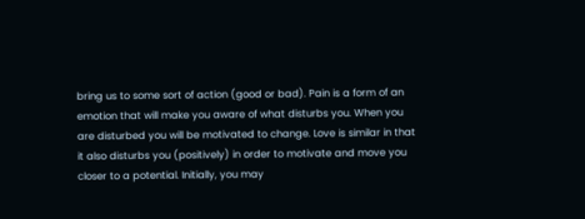bring us to some sort of action (good or bad). Pain is a form of an emotion that will make you aware of what disturbs you. When you are disturbed you will be motivated to change. Love is similar in that it also disturbs you (positively) in order to motivate and move you closer to a potential. Initially, you may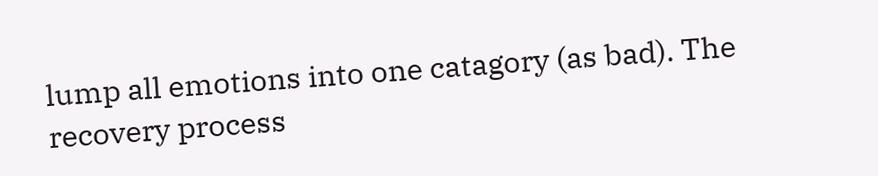lump all emotions into one catagory (as bad). The recovery process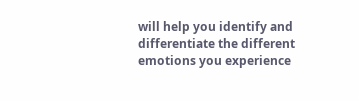will help you identify and differentiate the different emotions you experience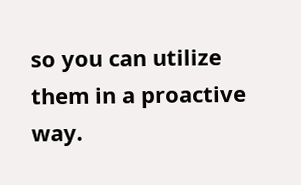so you can utilize them in a proactive way.